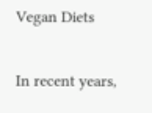Vegan Diets

In recent years,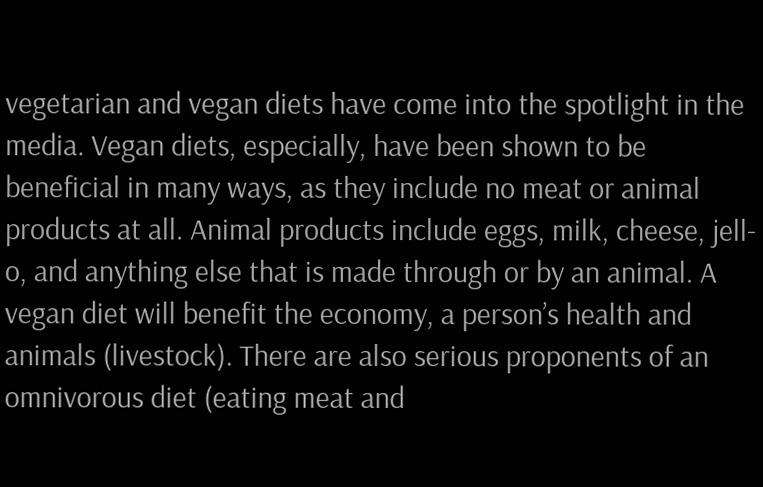vegetarian and vegan diets have come into the spotlight in the media. Vegan diets, especially, have been shown to be beneficial in many ways, as they include no meat or animal products at all. Animal products include eggs, milk, cheese, jell-o, and anything else that is made through or by an animal. A vegan diet will benefit the economy, a person’s health and animals (livestock). There are also serious proponents of an omnivorous diet (eating meat and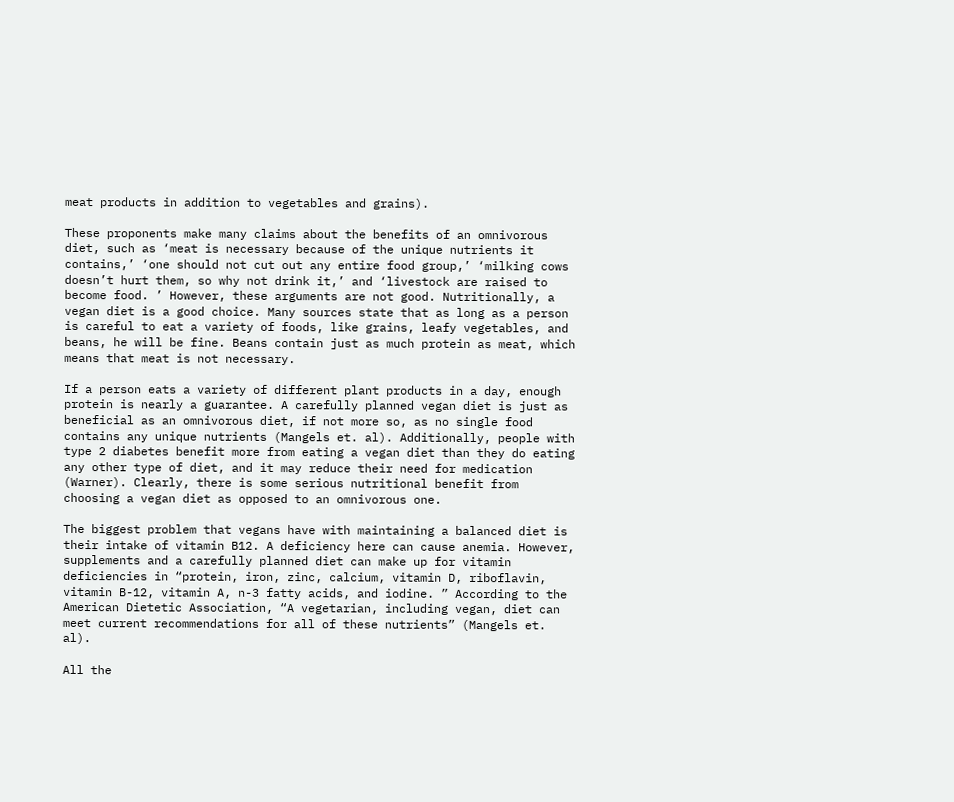meat products in addition to vegetables and grains).

These proponents make many claims about the benefits of an omnivorous diet, such as ‘meat is necessary because of the unique nutrients it contains,’ ‘one should not cut out any entire food group,’ ‘milking cows doesn’t hurt them, so why not drink it,’ and ‘livestock are raised to become food. ’ However, these arguments are not good. Nutritionally, a vegan diet is a good choice. Many sources state that as long as a person is careful to eat a variety of foods, like grains, leafy vegetables, and beans, he will be fine. Beans contain just as much protein as meat, which means that meat is not necessary.

If a person eats a variety of different plant products in a day, enough protein is nearly a guarantee. A carefully planned vegan diet is just as beneficial as an omnivorous diet, if not more so, as no single food contains any unique nutrients (Mangels et. al). Additionally, people with type 2 diabetes benefit more from eating a vegan diet than they do eating any other type of diet, and it may reduce their need for medication (Warner). Clearly, there is some serious nutritional benefit from choosing a vegan diet as opposed to an omnivorous one.

The biggest problem that vegans have with maintaining a balanced diet is their intake of vitamin B12. A deficiency here can cause anemia. However, supplements and a carefully planned diet can make up for vitamin deficiencies in “protein, iron, zinc, calcium, vitamin D, riboflavin, vitamin B-12, vitamin A, n-3 fatty acids, and iodine. ” According to the American Dietetic Association, “A vegetarian, including vegan, diet can meet current recommendations for all of these nutrients” (Mangels et. al).

All the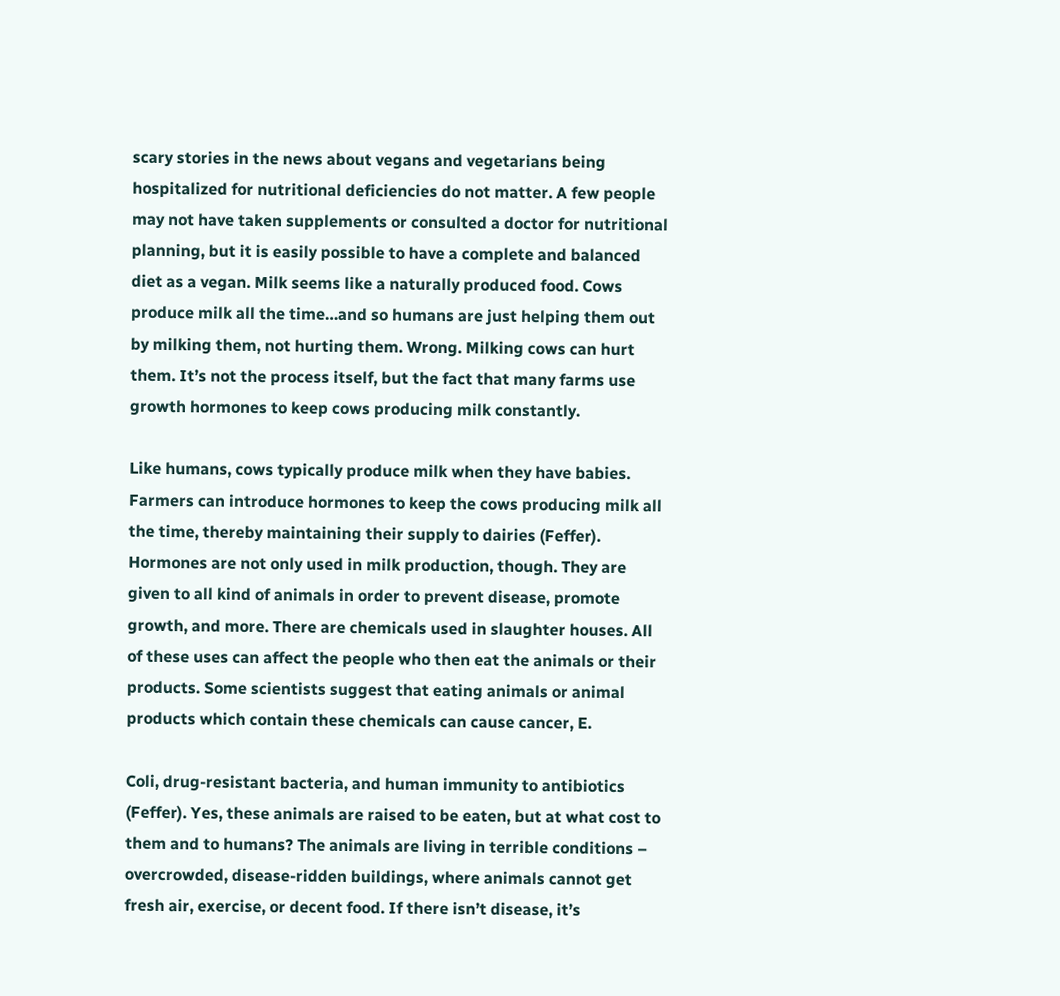scary stories in the news about vegans and vegetarians being hospitalized for nutritional deficiencies do not matter. A few people may not have taken supplements or consulted a doctor for nutritional planning, but it is easily possible to have a complete and balanced diet as a vegan. Milk seems like a naturally produced food. Cows produce milk all the time…and so humans are just helping them out by milking them, not hurting them. Wrong. Milking cows can hurt them. It’s not the process itself, but the fact that many farms use growth hormones to keep cows producing milk constantly.

Like humans, cows typically produce milk when they have babies. Farmers can introduce hormones to keep the cows producing milk all the time, thereby maintaining their supply to dairies (Feffer). Hormones are not only used in milk production, though. They are given to all kind of animals in order to prevent disease, promote growth, and more. There are chemicals used in slaughter houses. All of these uses can affect the people who then eat the animals or their products. Some scientists suggest that eating animals or animal products which contain these chemicals can cause cancer, E.

Coli, drug-resistant bacteria, and human immunity to antibiotics (Feffer). Yes, these animals are raised to be eaten, but at what cost to them and to humans? The animals are living in terrible conditions – overcrowded, disease-ridden buildings, where animals cannot get fresh air, exercise, or decent food. If there isn’t disease, it’s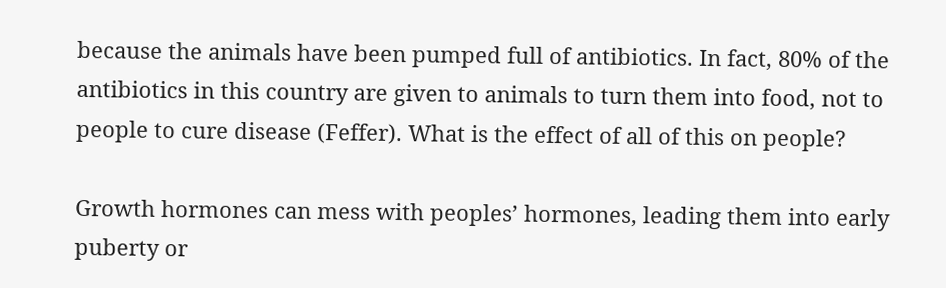because the animals have been pumped full of antibiotics. In fact, 80% of the antibiotics in this country are given to animals to turn them into food, not to people to cure disease (Feffer). What is the effect of all of this on people?

Growth hormones can mess with peoples’ hormones, leading them into early puberty or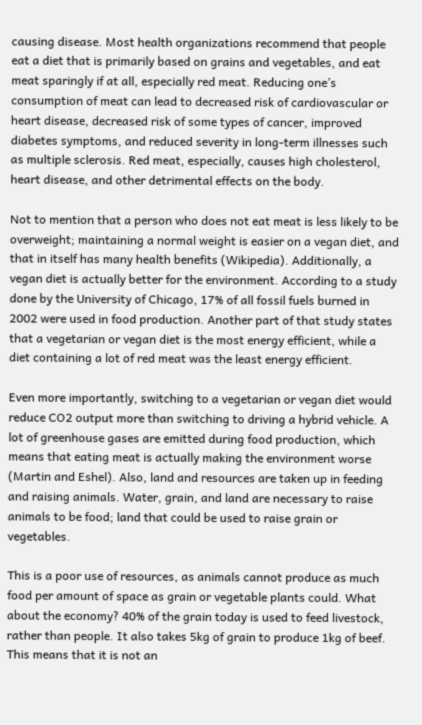causing disease. Most health organizations recommend that people eat a diet that is primarily based on grains and vegetables, and eat meat sparingly if at all, especially red meat. Reducing one’s consumption of meat can lead to decreased risk of cardiovascular or heart disease, decreased risk of some types of cancer, improved diabetes symptoms, and reduced severity in long-term illnesses such as multiple sclerosis. Red meat, especially, causes high cholesterol, heart disease, and other detrimental effects on the body.

Not to mention that a person who does not eat meat is less likely to be overweight; maintaining a normal weight is easier on a vegan diet, and that in itself has many health benefits (Wikipedia). Additionally, a vegan diet is actually better for the environment. According to a study done by the University of Chicago, 17% of all fossil fuels burned in 2002 were used in food production. Another part of that study states that a vegetarian or vegan diet is the most energy efficient, while a diet containing a lot of red meat was the least energy efficient.

Even more importantly, switching to a vegetarian or vegan diet would reduce CO2 output more than switching to driving a hybrid vehicle. A lot of greenhouse gases are emitted during food production, which means that eating meat is actually making the environment worse (Martin and Eshel). Also, land and resources are taken up in feeding and raising animals. Water, grain, and land are necessary to raise animals to be food; land that could be used to raise grain or vegetables.

This is a poor use of resources, as animals cannot produce as much food per amount of space as grain or vegetable plants could. What about the economy? 40% of the grain today is used to feed livestock, rather than people. It also takes 5kg of grain to produce 1kg of beef. This means that it is not an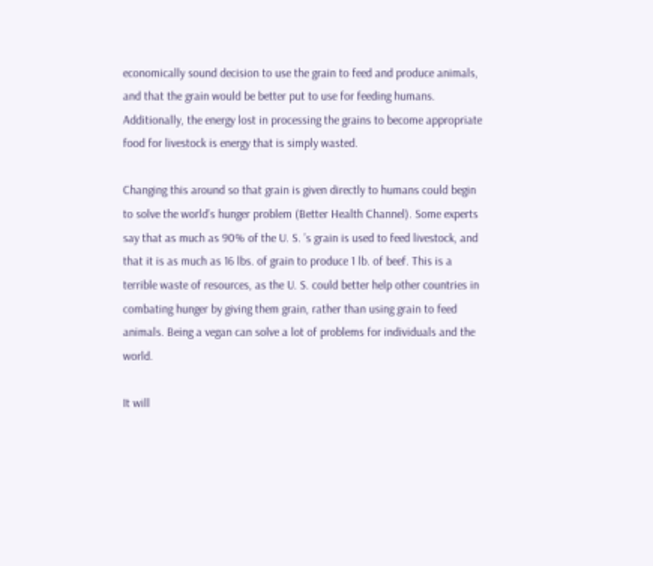economically sound decision to use the grain to feed and produce animals, and that the grain would be better put to use for feeding humans. Additionally, the energy lost in processing the grains to become appropriate food for livestock is energy that is simply wasted.

Changing this around so that grain is given directly to humans could begin to solve the world’s hunger problem (Better Health Channel). Some experts say that as much as 90% of the U. S. ’s grain is used to feed livestock, and that it is as much as 16 lbs. of grain to produce 1 lb. of beef. This is a terrible waste of resources, as the U. S. could better help other countries in combating hunger by giving them grain, rather than using grain to feed animals. Being a vegan can solve a lot of problems for individuals and the world.

It will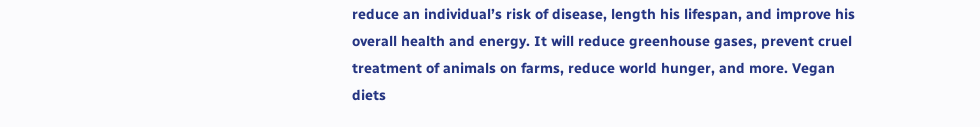reduce an individual’s risk of disease, length his lifespan, and improve his overall health and energy. It will reduce greenhouse gases, prevent cruel treatment of animals on farms, reduce world hunger, and more. Vegan diets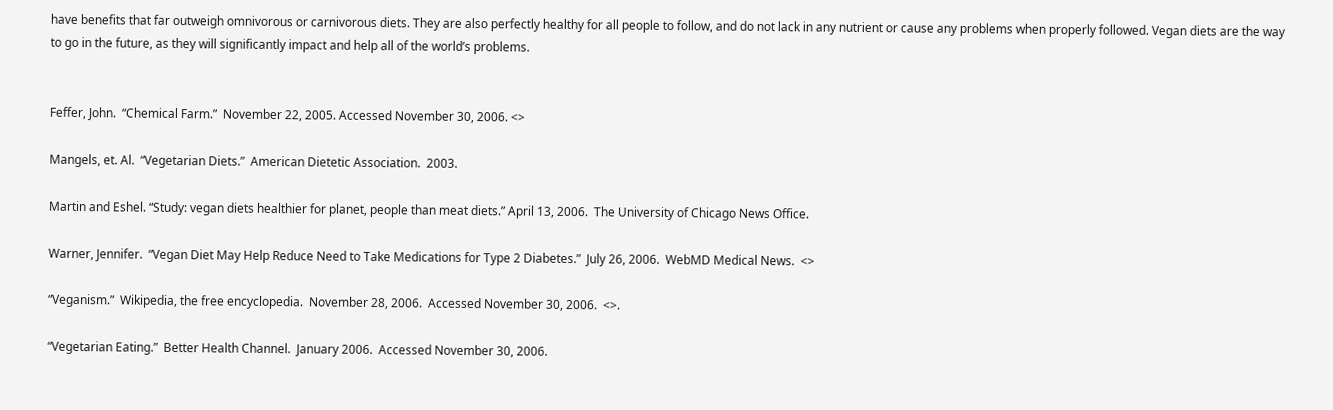have benefits that far outweigh omnivorous or carnivorous diets. They are also perfectly healthy for all people to follow, and do not lack in any nutrient or cause any problems when properly followed. Vegan diets are the way to go in the future, as they will significantly impact and help all of the world’s problems.


Feffer, John.  “Chemical Farm.”  November 22, 2005. Accessed November 30, 2006. <>

Mangels, et. Al.  “Vegetarian Diets.”  American Dietetic Association.  2003.

Martin and Eshel. “Study: vegan diets healthier for planet, people than meat diets.” April 13, 2006.  The University of Chicago News Office.

Warner, Jennifer.  “Vegan Diet May Help Reduce Need to Take Medications for Type 2 Diabetes.”  July 26, 2006.  WebMD Medical News.  <>

“Veganism.”  Wikipedia, the free encyclopedia.  November 28, 2006.  Accessed November 30, 2006.  <>.

“Vegetarian Eating.”  Better Health Channel.  January 2006.  Accessed November 30, 2006.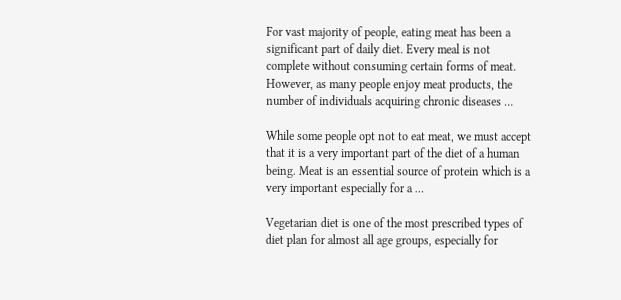For vast majority of people, eating meat has been a significant part of daily diet. Every meal is not complete without consuming certain forms of meat. However, as many people enjoy meat products, the number of individuals acquiring chronic diseases …

While some people opt not to eat meat, we must accept that it is a very important part of the diet of a human being. Meat is an essential source of protein which is a very important especially for a …

Vegetarian diet is one of the most prescribed types of diet plan for almost all age groups, especially for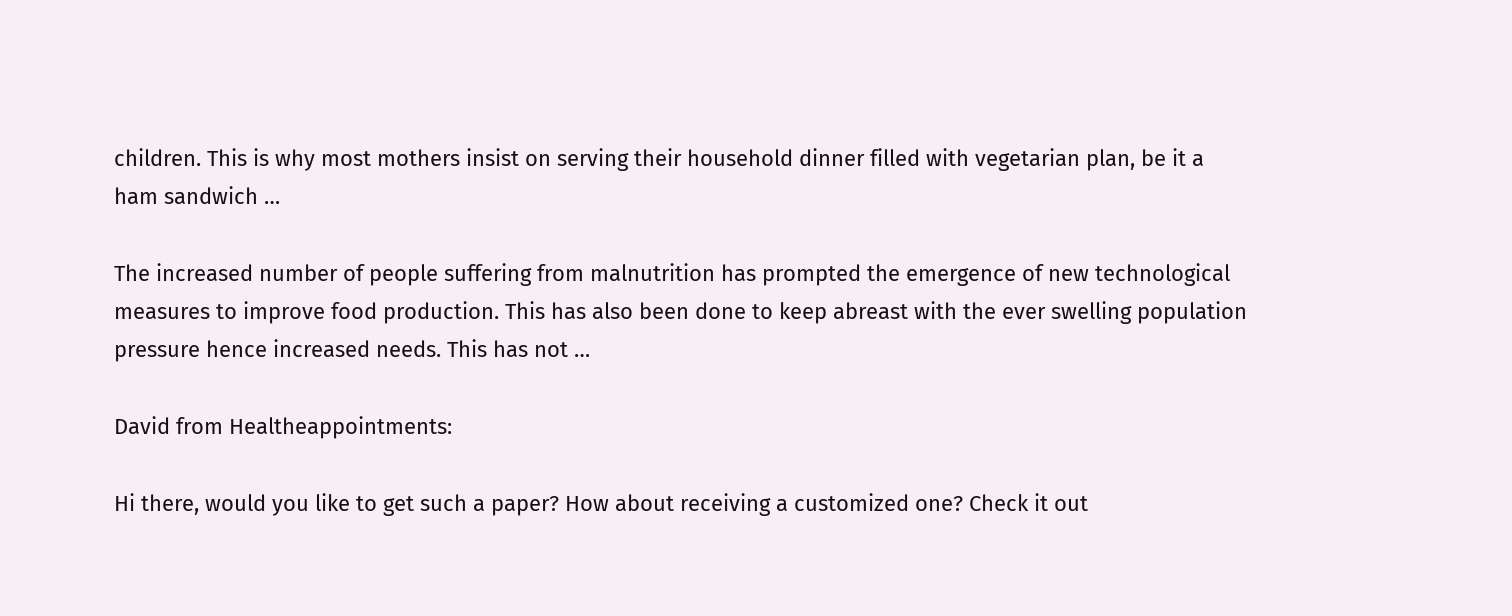children. This is why most mothers insist on serving their household dinner filled with vegetarian plan, be it a ham sandwich …

The increased number of people suffering from malnutrition has prompted the emergence of new technological measures to improve food production. This has also been done to keep abreast with the ever swelling population pressure hence increased needs. This has not …

David from Healtheappointments:

Hi there, would you like to get such a paper? How about receiving a customized one? Check it out